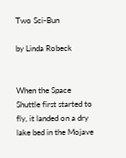Two Sci-Bun

by Linda Robeck


When the Space Shuttle first started to fly, it landed on a dry lake bed in the Mojave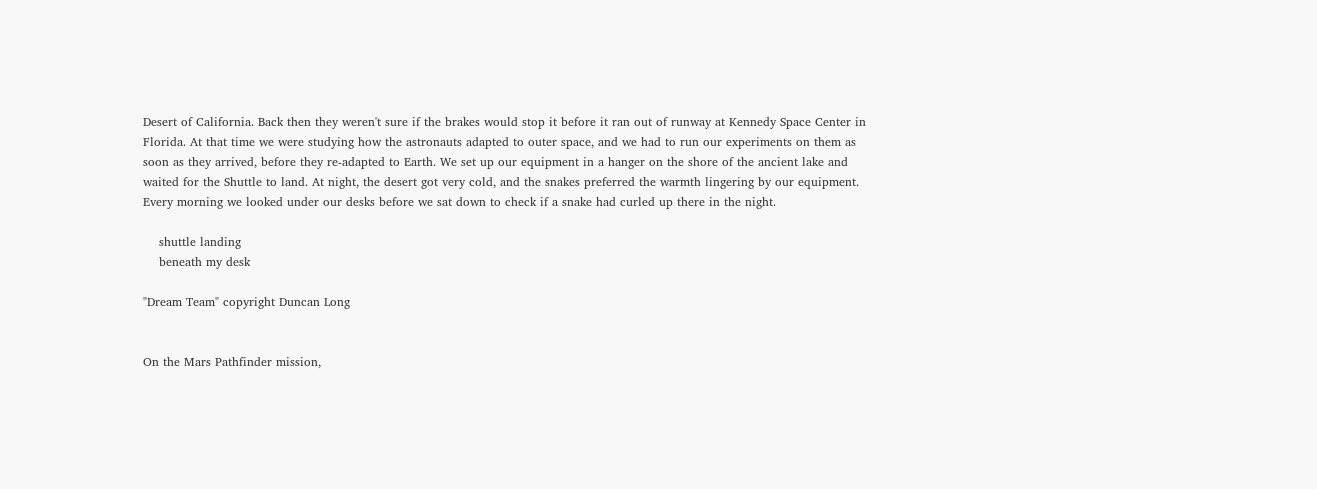Desert of California. Back then they weren't sure if the brakes would stop it before it ran out of runway at Kennedy Space Center in Florida. At that time we were studying how the astronauts adapted to outer space, and we had to run our experiments on them as soon as they arrived, before they re-adapted to Earth. We set up our equipment in a hanger on the shore of the ancient lake and waited for the Shuttle to land. At night, the desert got very cold, and the snakes preferred the warmth lingering by our equipment. Every morning we looked under our desks before we sat down to check if a snake had curled up there in the night.

    shuttle landing
    beneath my desk

"Dream Team" copyright Duncan Long


On the Mars Pathfinder mission,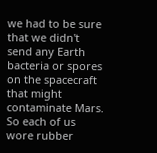we had to be sure that we didn't send any Earth bacteria or spores on the spacecraft that might contaminate Mars. So each of us wore rubber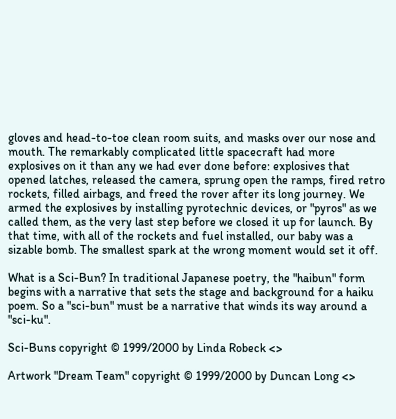gloves and head-to-toe clean room suits, and masks over our nose and mouth. The remarkably complicated little spacecraft had more explosives on it than any we had ever done before: explosives that opened latches, released the camera, sprung open the ramps, fired retro rockets, filled airbags, and freed the rover after its long journey. We armed the explosives by installing pyrotechnic devices, or "pyros" as we called them, as the very last step before we closed it up for launch. By that time, with all of the rockets and fuel installed, our baby was a sizable bomb. The smallest spark at the wrong moment would set it off.

What is a Sci-Bun? In traditional Japanese poetry, the "haibun" form begins with a narrative that sets the stage and background for a haiku poem. So a "sci-bun" must be a narrative that winds its way around a "sci-ku".

Sci-Buns copyright © 1999/2000 by Linda Robeck <>

Artwork "Dream Team" copyright © 1999/2000 by Duncan Long <>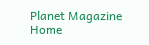Planet Magazine Home